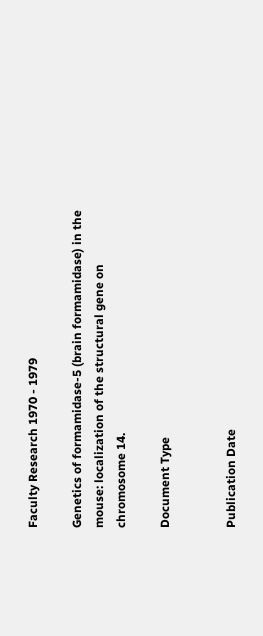Faculty Research 1970 - 1979

Genetics of formamidase-5 (brain formamidase) in the mouse: localization of the structural gene on chromosome 14.

Document Type


Publication Date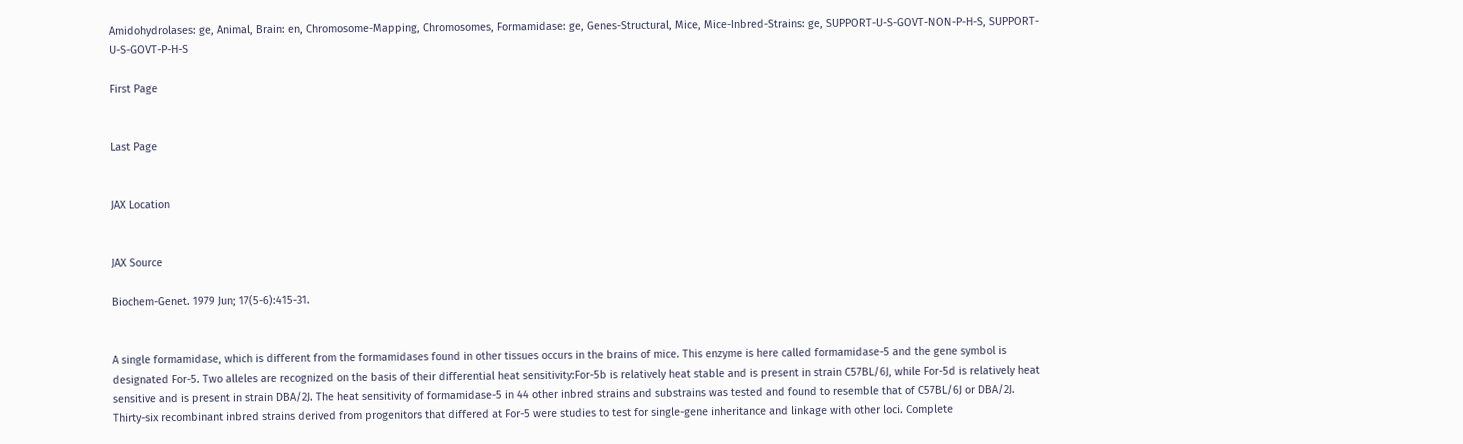Amidohydrolases: ge, Animal, Brain: en, Chromosome-Mapping, Chromosomes, Formamidase: ge, Genes-Structural, Mice, Mice-Inbred-Strains: ge, SUPPORT-U-S-GOVT-NON-P-H-S, SUPPORT-U-S-GOVT-P-H-S

First Page


Last Page


JAX Location


JAX Source

Biochem-Genet. 1979 Jun; 17(5-6):415-31.


A single formamidase, which is different from the formamidases found in other tissues occurs in the brains of mice. This enzyme is here called formamidase-5 and the gene symbol is designated For-5. Two alleles are recognized on the basis of their differential heat sensitivity:For-5b is relatively heat stable and is present in strain C57BL/6J, while For-5d is relatively heat sensitive and is present in strain DBA/2J. The heat sensitivity of formamidase-5 in 44 other inbred strains and substrains was tested and found to resemble that of C57BL/6J or DBA/2J. Thirty-six recombinant inbred strains derived from progenitors that differed at For-5 were studies to test for single-gene inheritance and linkage with other loci. Complete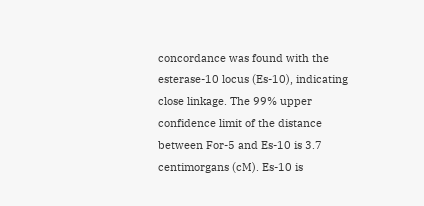concordance was found with the esterase-10 locus (Es-10), indicating close linkage. The 99% upper confidence limit of the distance between For-5 and Es-10 is 3.7 centimorgans (cM). Es-10 is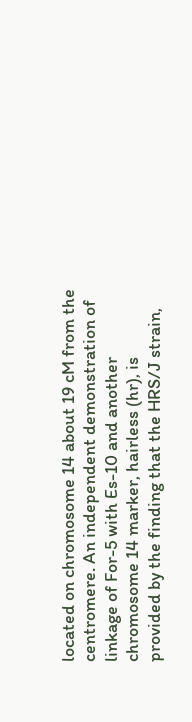located on chromosome 14 about 19 cM from the centromere. An independent demonstration of linkage of For-5 with Es-10 and another chromosome 14 marker, hairless (hr), is provided by the finding that the HRS/J strain,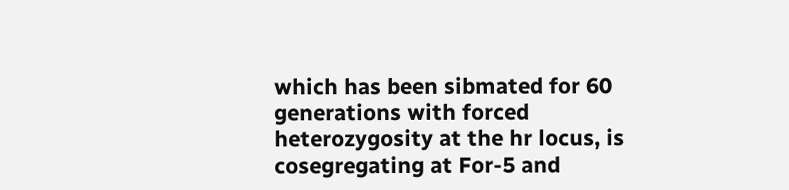which has been sibmated for 60 generations with forced heterozygosity at the hr locus, is cosegregating at For-5 and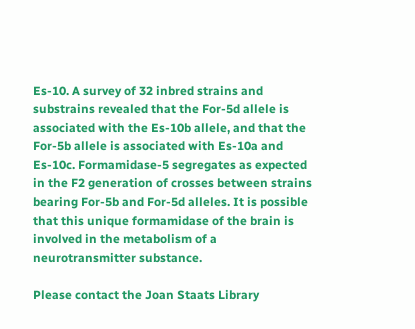Es-10. A survey of 32 inbred strains and substrains revealed that the For-5d allele is associated with the Es-10b allele, and that the For-5b allele is associated with Es-10a and Es-10c. Formamidase-5 segregates as expected in the F2 generation of crosses between strains bearing For-5b and For-5d alleles. It is possible that this unique formamidase of the brain is involved in the metabolism of a neurotransmitter substance.

Please contact the Joan Staats Library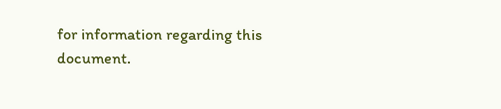for information regarding this document.